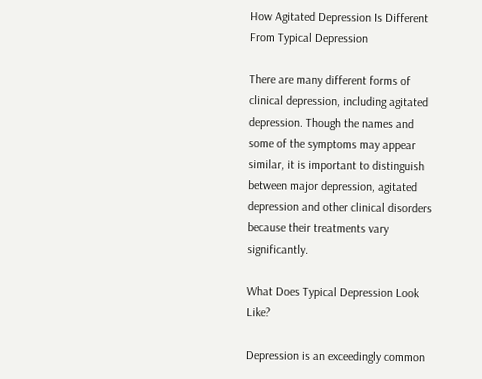How Agitated Depression Is Different From Typical Depression

There are many different forms of clinical depression, including agitated depression. Though the names and some of the symptoms may appear similar, it is important to distinguish between major depression, agitated depression and other clinical disorders because their treatments vary significantly.

What Does Typical Depression Look Like?

Depression is an exceedingly common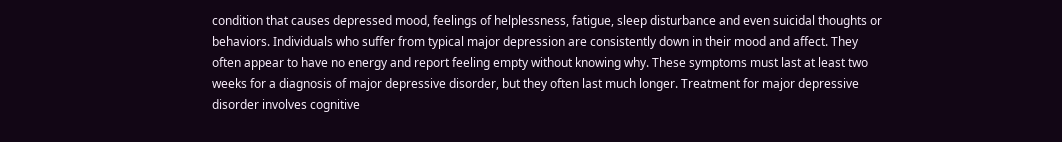condition that causes depressed mood, feelings of helplessness, fatigue, sleep disturbance and even suicidal thoughts or behaviors. Individuals who suffer from typical major depression are consistently down in their mood and affect. They often appear to have no energy and report feeling empty without knowing why. These symptoms must last at least two weeks for a diagnosis of major depressive disorder, but they often last much longer. Treatment for major depressive disorder involves cognitive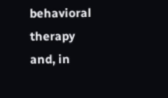behavioral therapy and, in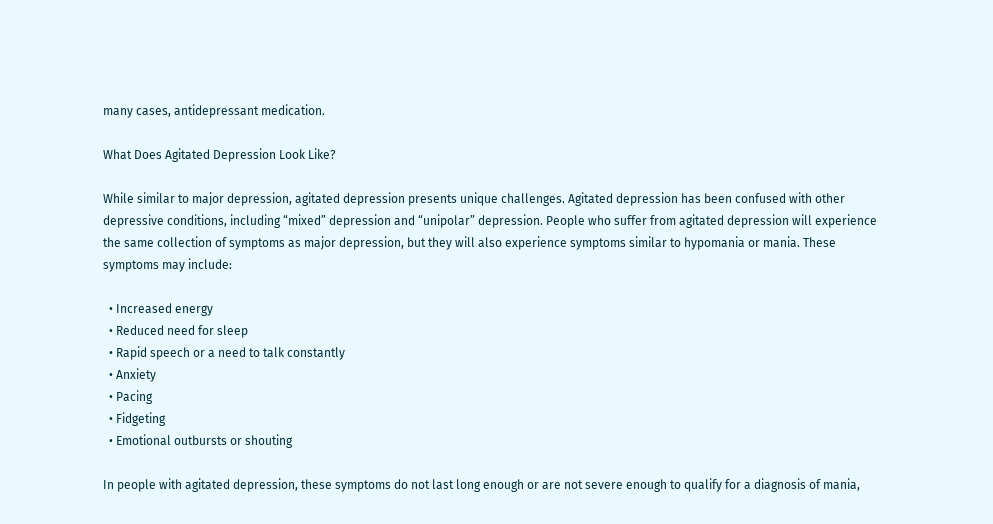many cases, antidepressant medication.

What Does Agitated Depression Look Like?

While similar to major depression, agitated depression presents unique challenges. Agitated depression has been confused with other depressive conditions, including “mixed” depression and “unipolar” depression. People who suffer from agitated depression will experience the same collection of symptoms as major depression, but they will also experience symptoms similar to hypomania or mania. These symptoms may include:

  • Increased energy
  • Reduced need for sleep
  • Rapid speech or a need to talk constantly
  • Anxiety
  • Pacing
  • Fidgeting
  • Emotional outbursts or shouting

In people with agitated depression, these symptoms do not last long enough or are not severe enough to qualify for a diagnosis of mania,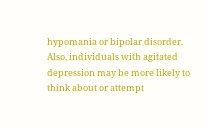hypomania or bipolar disorder. Also, individuals with agitated depression may be more likely to think about or attempt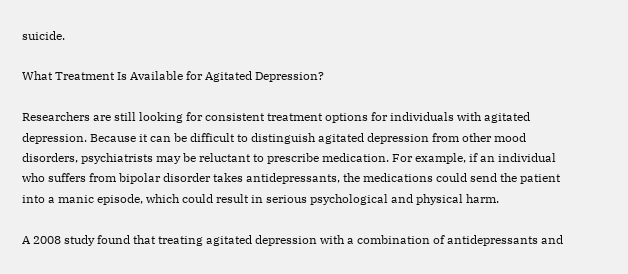suicide.

What Treatment Is Available for Agitated Depression?

Researchers are still looking for consistent treatment options for individuals with agitated depression. Because it can be difficult to distinguish agitated depression from other mood disorders, psychiatrists may be reluctant to prescribe medication. For example, if an individual who suffers from bipolar disorder takes antidepressants, the medications could send the patient into a manic episode, which could result in serious psychological and physical harm.

A 2008 study found that treating agitated depression with a combination of antidepressants and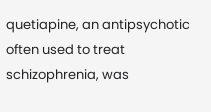quetiapine, an antipsychotic often used to treat schizophrenia, was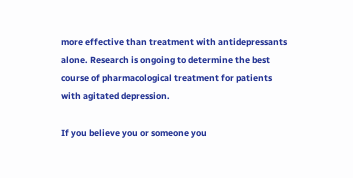more effective than treatment with antidepressants alone. Research is ongoing to determine the best course of pharmacological treatment for patients with agitated depression.

If you believe you or someone you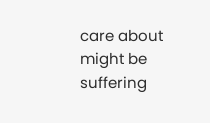care about might be suffering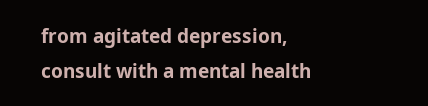from agitated depression, consult with a mental health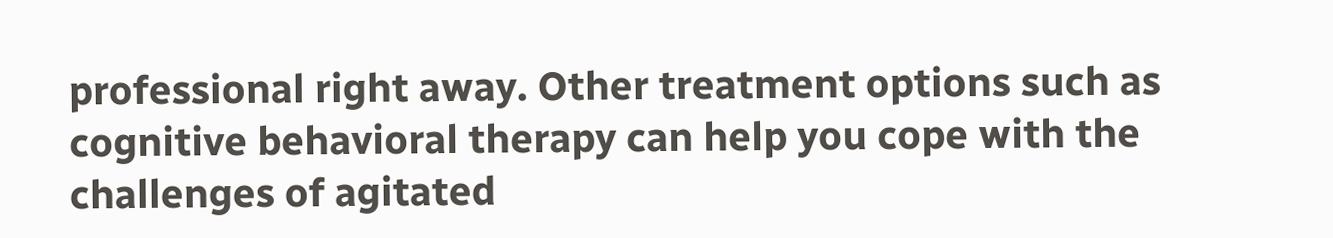professional right away. Other treatment options such as cognitive behavioral therapy can help you cope with the challenges of agitated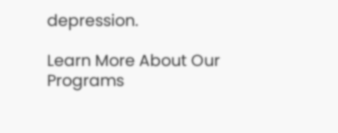depression.

Learn More About Our Programs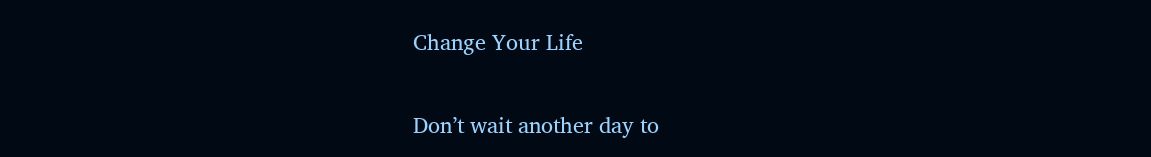Change Your Life

Don’t wait another day to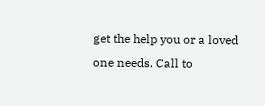get the help you or a loved one needs. Call to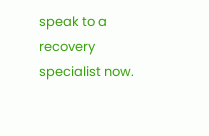speak to a recovery specialist now.